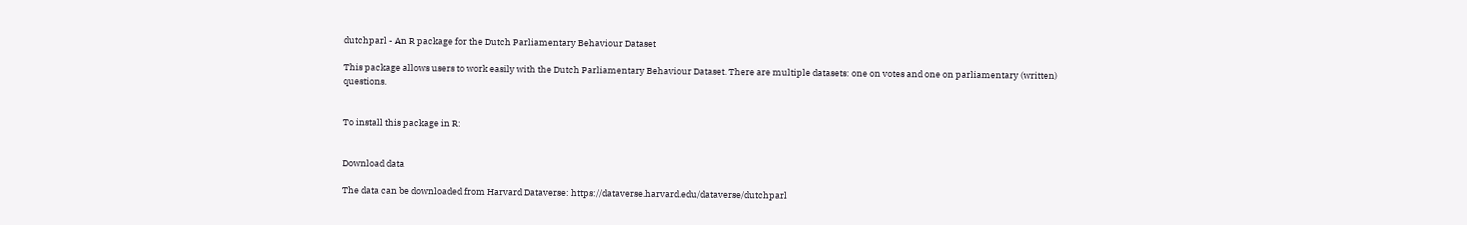dutchparl - An R package for the Dutch Parliamentary Behaviour Dataset

This package allows users to work easily with the Dutch Parliamentary Behaviour Dataset. There are multiple datasets: one on votes and one on parliamentary (written) questions.


To install this package in R:


Download data

The data can be downloaded from Harvard Dataverse: https://dataverse.harvard.edu/dataverse/dutchparl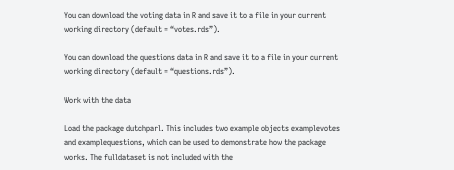You can download the voting data in R and save it to a file in your current working directory (default = “votes.rds”).

You can download the questions data in R and save it to a file in your current working directory (default = “questions.rds”).

Work with the data

Load the package dutchparl. This includes two example objects examplevotes and examplequestions, which can be used to demonstrate how the package works. The fulldataset is not included with the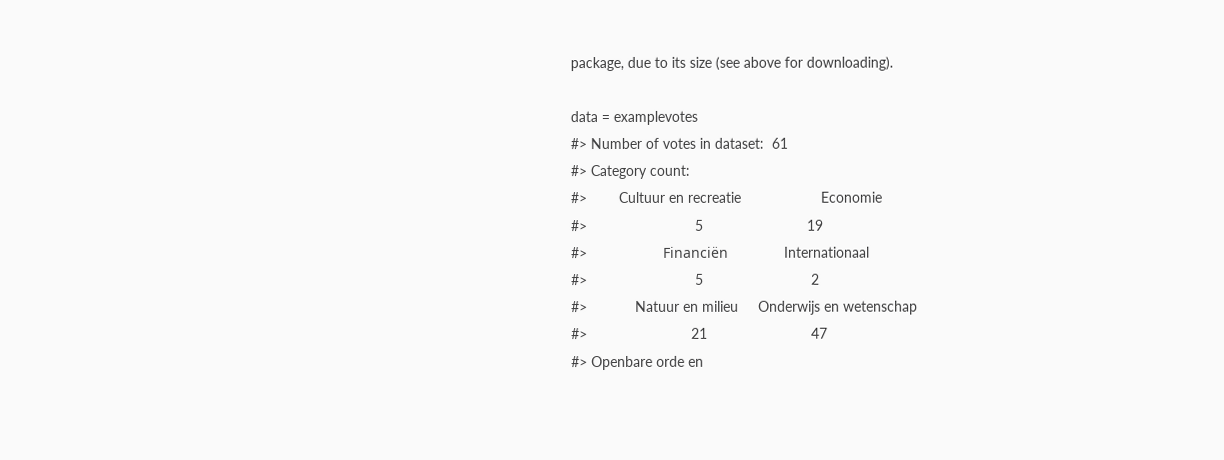package, due to its size (see above for downloading).

data = examplevotes
#> Number of votes in dataset:  61
#> Category count:
#>        Cultuur en recreatie                    Economie
#>                           5                          19
#>                   Financiën              Internationaal
#>                           5                           2
#>            Natuur en milieu     Onderwijs en wetenschap
#>                          21                          47
#> Openbare orde en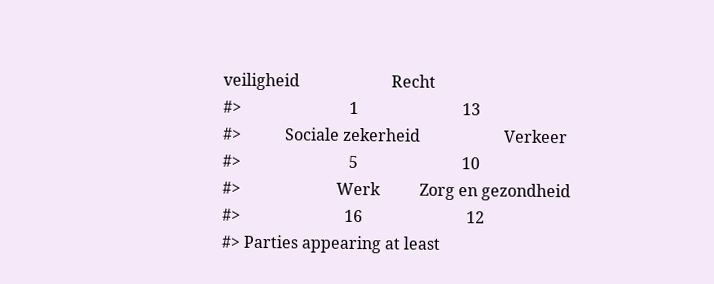veiligheid                       Recht
#>                           1                          13
#>           Sociale zekerheid                     Verkeer
#>                           5                          10
#>                        Werk          Zorg en gezondheid
#>                          16                          12
#> Parties appearing at least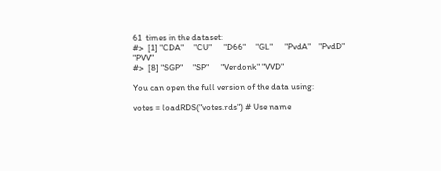61  times in the dataset:
#>  [1] "CDA"     "CU"      "D66"     "GL"      "PvdA"    "PvdD"    "PVV"
#>  [8] "SGP"     "SP"      "Verdonk" "VVD"

You can open the full version of the data using:

votes = loadRDS("votes.rds") # Use name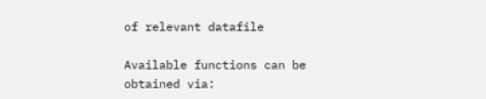of relevant datafile

Available functions can be obtained via: